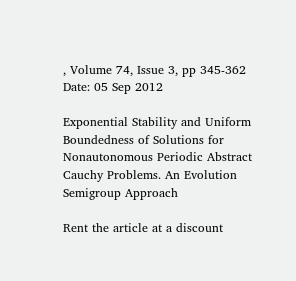, Volume 74, Issue 3, pp 345-362
Date: 05 Sep 2012

Exponential Stability and Uniform Boundedness of Solutions for Nonautonomous Periodic Abstract Cauchy Problems. An Evolution Semigroup Approach

Rent the article at a discount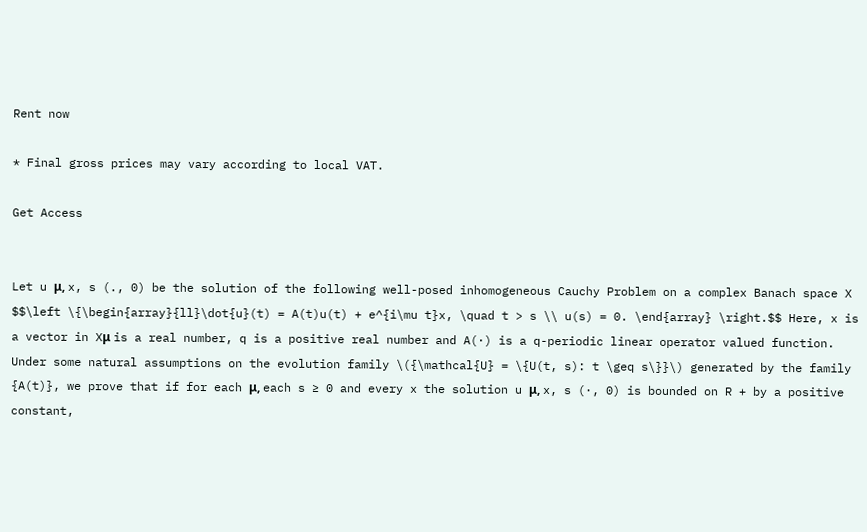Rent now

* Final gross prices may vary according to local VAT.

Get Access


Let u μ, x, s (., 0) be the solution of the following well-posed inhomogeneous Cauchy Problem on a complex Banach space X $$\left \{\begin{array}{ll}\dot{u}(t) = A(t)u(t) + e^{i\mu t}x, \quad t > s \\ u(s) = 0. \end{array} \right.$$ Here, x is a vector in Xμ is a real number, q is a positive real number and A(·) is a q-periodic linear operator valued function. Under some natural assumptions on the evolution family \({\mathcal{U} = \{U(t, s): t \geq s\}}\) generated by the family {A(t)}, we prove that if for each μ, each s ≥ 0 and every x the solution u μ, x, s (·, 0) is bounded on R + by a positive constant,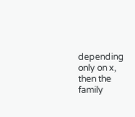depending only on x, then the family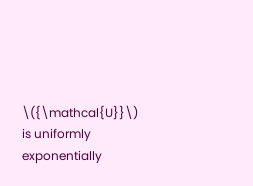\({\mathcal{U}}\) is uniformly exponentially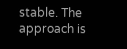stable. The approach is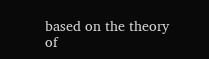based on the theory of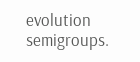evolution semigroups.